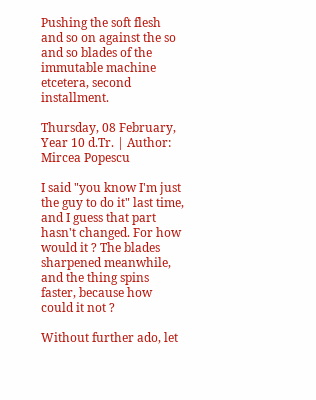Pushing the soft flesh and so on against the so and so blades of the immutable machine etcetera, second installment.

Thursday, 08 February, Year 10 d.Tr. | Author: Mircea Popescu

I said "you know I'm just the guy to do it" last time, and I guess that part hasn't changed. For how would it ? The blades sharpened meanwhile, and the thing spins faster, because how could it not ?

Without further ado, let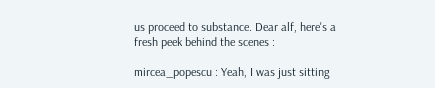us proceed to substance. Dear alf, here's a fresh peek behind the scenes :

mircea_popescu : Yeah, I was just sitting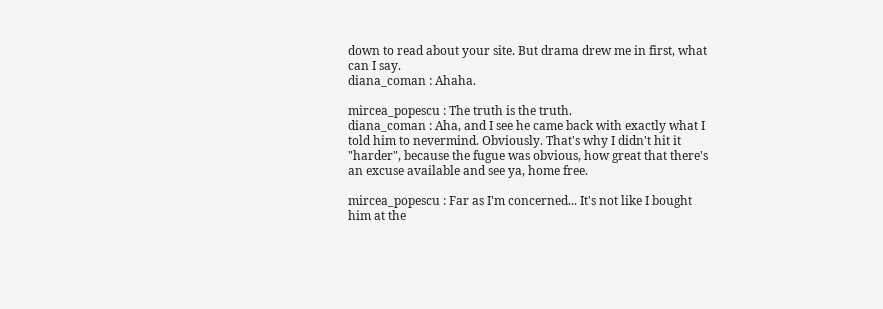down to read about your site. But drama drew me in first, what can I say.
diana_coman : Ahaha.

mircea_popescu : The truth is the truth.
diana_coman : Aha, and I see he came back with exactly what I told him to nevermind. Obviously. That's why I didn't hit it "harder", because the fugue was obvious, how great that there's an excuse available and see ya, home free.

mircea_popescu : Far as I'm concerned... It's not like I bought him at the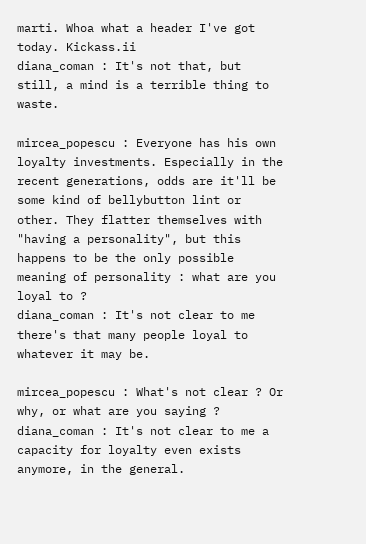marti. Whoa what a header I've got today. Kickass.ii
diana_coman : It's not that, but still, a mind is a terrible thing to waste.

mircea_popescu : Everyone has his own loyalty investments. Especially in the recent generations, odds are it'll be some kind of bellybutton lint or other. They flatter themselves with "having a personality", but this happens to be the only possible meaning of personality : what are you loyal to ?
diana_coman : It's not clear to me there's that many people loyal to whatever it may be.

mircea_popescu : What's not clear ? Or why, or what are you saying ?
diana_coman : It's not clear to me a capacity for loyalty even exists anymore, in the general.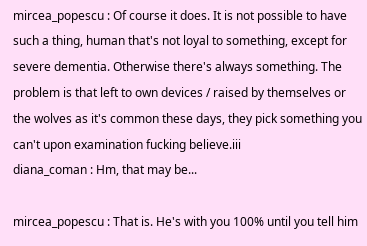mircea_popescu : Of course it does. It is not possible to have such a thing, human that's not loyal to something, except for severe dementia. Otherwise there's always something. The problem is that left to own devices / raised by themselves or the wolves as it's common these days, they pick something you can't upon examination fucking believe.iii
diana_coman : Hm, that may be...

mircea_popescu : That is. He's with you 100% until you tell him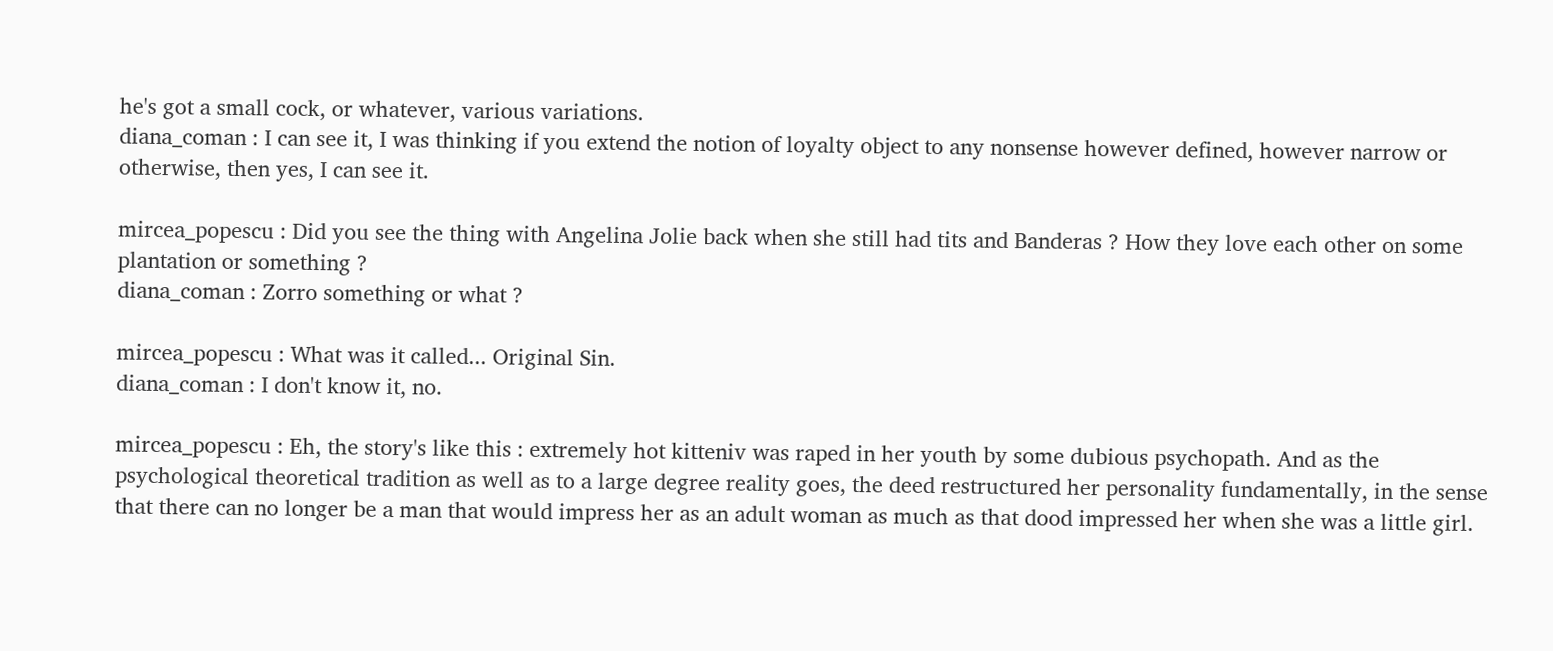he's got a small cock, or whatever, various variations.
diana_coman : I can see it, I was thinking if you extend the notion of loyalty object to any nonsense however defined, however narrow or otherwise, then yes, I can see it.

mircea_popescu : Did you see the thing with Angelina Jolie back when she still had tits and Banderas ? How they love each other on some plantation or something ?
diana_coman : Zorro something or what ?

mircea_popescu : What was it called... Original Sin.
diana_coman : I don't know it, no.

mircea_popescu : Eh, the story's like this : extremely hot kitteniv was raped in her youth by some dubious psychopath. And as the psychological theoretical tradition as well as to a large degree reality goes, the deed restructured her personality fundamentally, in the sense that there can no longer be a man that would impress her as an adult woman as much as that dood impressed her when she was a little girl.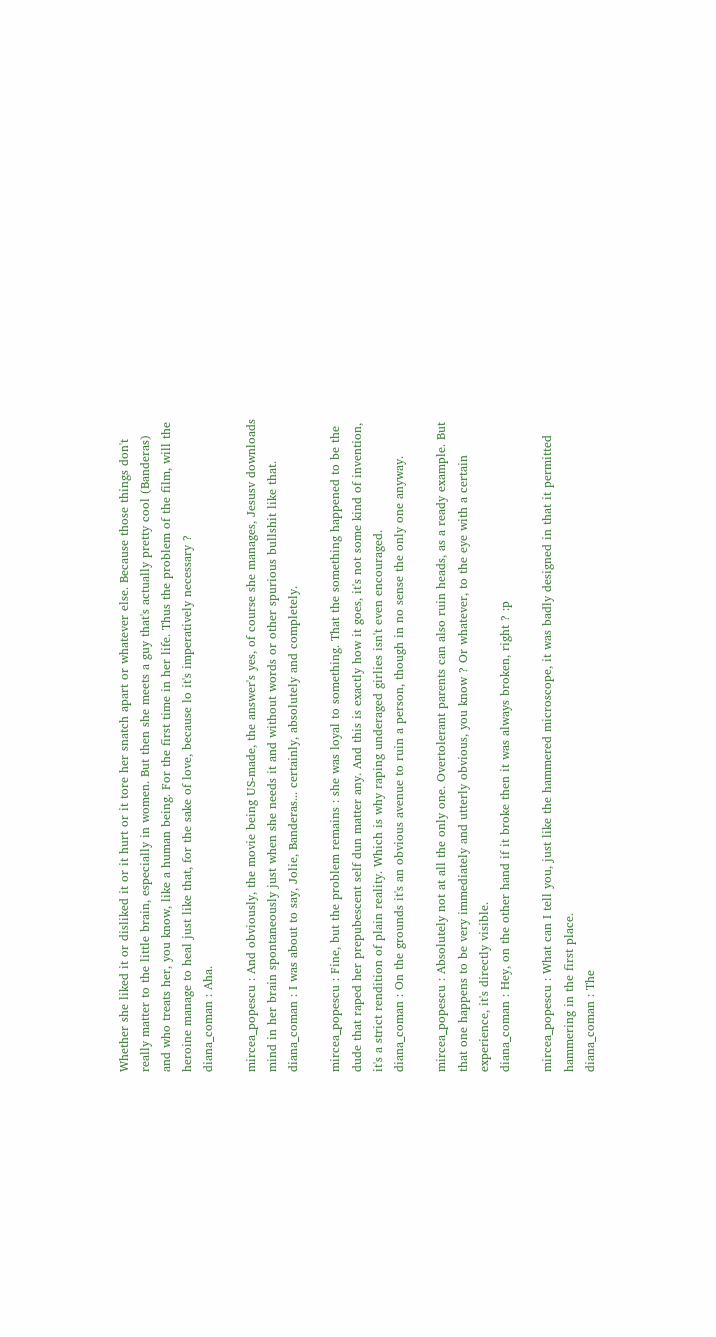Whether she liked it or disliked it or it hurt or it tore her snatch apart or whatever else. Because those things don't really matter to the little brain, especially in women. But then she meets a guy that's actually pretty cool (Banderas) and who treats her, you know, like a human being. For the first time in her life. Thus the problem of the film, will the heroine manage to heal just like that, for the sake of love, because lo it's imperatively necessary ?
diana_coman : Aha.

mircea_popescu : And obviously, the movie being US-made, the answer's yes, of course she manages, Jesusv downloads mind in her brain spontaneously just when she needs it and without words or other spurious bullshit like that.
diana_coman : I was about to say, Jolie, Banderas... certainly, absolutely and completely.

mircea_popescu : Fine, but the problem remains : she was loyal to something. That the something happened to be the dude that raped her prepubescent self dun matter any. And this is exactly how it goes, it's not some kind of invention, it's a strict rendition of plain reality. Which is why raping underaged girlies isn't even encouraged.
diana_coman : On the grounds it's an obvious avenue to ruin a person, though in no sense the only one anyway.

mircea_popescu : Absolutely not at all the only one. Overtolerant parents can also ruin heads, as a ready example. But that one happens to be very immediately and utterly obvious, you know ? Or whatever, to the eye with a certain experience, it's directly visible.
diana_coman : Hey, on the other hand if it broke then it was always broken, right ? :p

mircea_popescu : What can I tell you, just like the hammered microscope, it was badly designed in that it permitted hammering in the first place.
diana_coman : The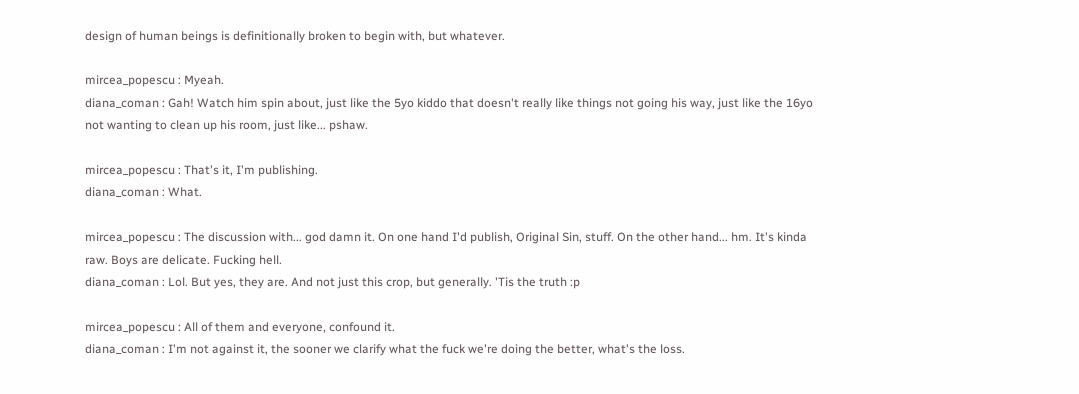design of human beings is definitionally broken to begin with, but whatever.

mircea_popescu : Myeah.
diana_coman : Gah! Watch him spin about, just like the 5yo kiddo that doesn't really like things not going his way, just like the 16yo not wanting to clean up his room, just like... pshaw.

mircea_popescu : That's it, I'm publishing.
diana_coman : What.

mircea_popescu : The discussion with... god damn it. On one hand I'd publish, Original Sin, stuff. On the other hand... hm. It's kinda raw. Boys are delicate. Fucking hell.
diana_coman : Lol. But yes, they are. And not just this crop, but generally. 'Tis the truth :p

mircea_popescu : All of them and everyone, confound it.
diana_coman : I'm not against it, the sooner we clarify what the fuck we're doing the better, what's the loss.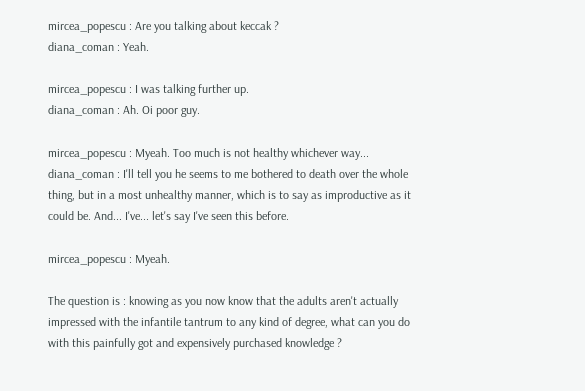mircea_popescu : Are you talking about keccak ?
diana_coman : Yeah.

mircea_popescu : I was talking further up.
diana_coman : Ah. Oi poor guy.

mircea_popescu : Myeah. Too much is not healthy whichever way...
diana_coman : I'll tell you he seems to me bothered to death over the whole thing, but in a most unhealthy manner, which is to say as improductive as it could be. And... I've... let's say I've seen this before.

mircea_popescu : Myeah.

The question is : knowing as you now know that the adults aren't actually impressed with the infantile tantrum to any kind of degree, what can you do with this painfully got and expensively purchased knowledge ?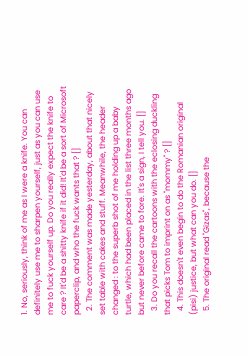1. No, seriously, think of me as I were a knife. You can definitely use me to sharpen yourself, just as you can use me to fuck yourself up. Do you really expect the knife to care ? It'd be a shitty knife if it did! It'd be a sort of Microsoft paperclip, and who the fuck wants that ? []
  2. The comment was made yesterday, about that nicely set table with cakes and stuff. Meanwhile, the header changed : to the superb shot of me holding up a baby turtle, which had been placed in the list three months ago but never before came to fore. It's a sign, I tell you. []
  3. Do you recall the cartoons with the eclosing duckling that picks Tom to imprint on as "mommy" ? []
  4. This doesn't even begin to do the Romanian original (pisi) justice, but what can you do. []
  5. The original read "Gizas", because the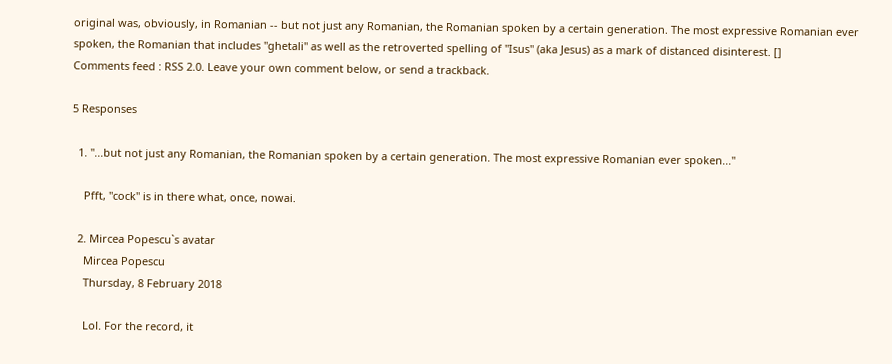original was, obviously, in Romanian -- but not just any Romanian, the Romanian spoken by a certain generation. The most expressive Romanian ever spoken, the Romanian that includes "ghetali" as well as the retroverted spelling of "Isus" (aka Jesus) as a mark of distanced disinterest. []
Comments feed : RSS 2.0. Leave your own comment below, or send a trackback.

5 Responses

  1. "...but not just any Romanian, the Romanian spoken by a certain generation. The most expressive Romanian ever spoken..."

    Pfft, "cock" is in there what, once, nowai.

  2. Mircea Popescu`s avatar
    Mircea Popescu
    Thursday, 8 February 2018

    Lol. For the record, it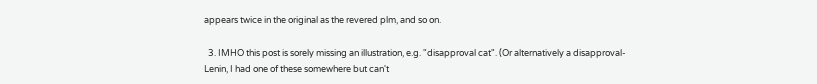appears twice in the original as the revered plm, and so on.

  3. IMHO this post is sorely missing an illustration, e.g. "disapproval cat". (Or alternatively a disapproval-Lenin, I had one of these somewhere but can't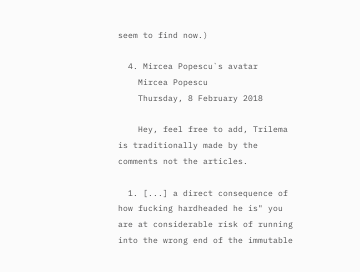seem to find now.)

  4. Mircea Popescu`s avatar
    Mircea Popescu
    Thursday, 8 February 2018

    Hey, feel free to add, Trilema is traditionally made by the comments not the articles.

  1. [...] a direct consequence of how fucking hardheaded he is" you are at considerable risk of running into the wrong end of the immutable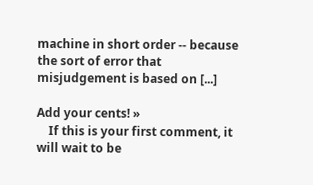machine in short order -- because the sort of error that misjudgement is based on [...]

Add your cents! »
    If this is your first comment, it will wait to be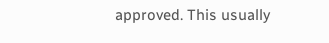approved. This usually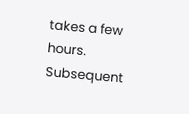takes a few hours. Subsequent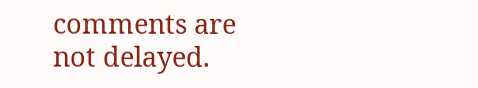comments are not delayed.